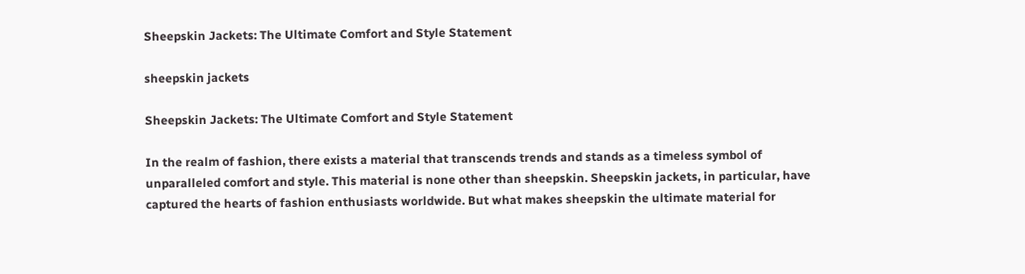Sheepskin Jackets: The Ultimate Comfort and Style Statement

sheepskin jackets

Sheepskin Jackets: The Ultimate Comfort and Style Statement

In the realm of fashion, there exists a material that transcends trends and stands as a timeless symbol of unparalleled comfort and style. This material is none other than sheepskin. Sheepskin jackets, in particular, have captured the hearts of fashion enthusiasts worldwide. But what makes sheepskin the ultimate material for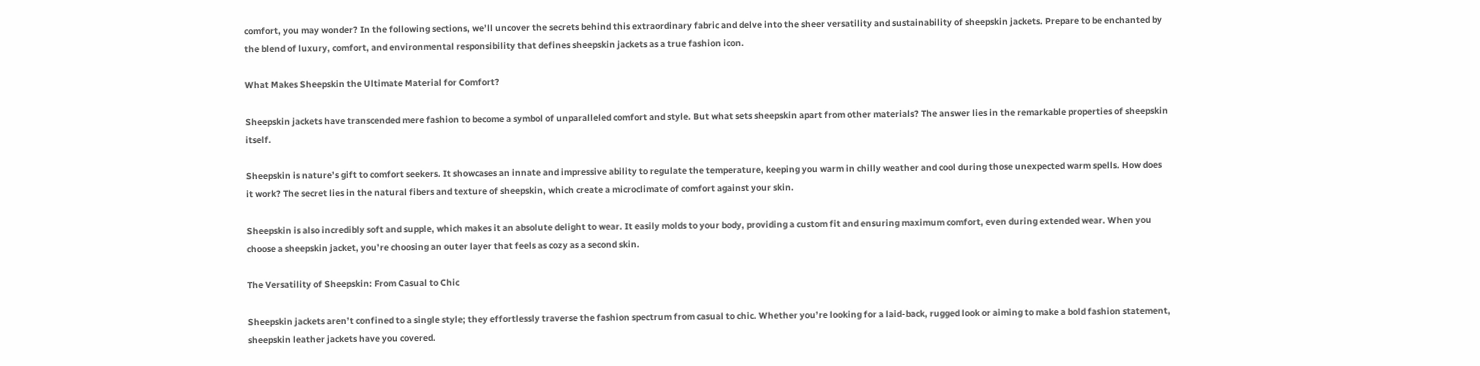comfort, you may wonder? In the following sections, we’ll uncover the secrets behind this extraordinary fabric and delve into the sheer versatility and sustainability of sheepskin jackets. Prepare to be enchanted by the blend of luxury, comfort, and environmental responsibility that defines sheepskin jackets as a true fashion icon.

What Makes Sheepskin the Ultimate Material for Comfort?

Sheepskin jackets have transcended mere fashion to become a symbol of unparalleled comfort and style. But what sets sheepskin apart from other materials? The answer lies in the remarkable properties of sheepskin itself.

Sheepskin is nature’s gift to comfort seekers. It showcases an innate and impressive ability to regulate the temperature, keeping you warm in chilly weather and cool during those unexpected warm spells. How does it work? The secret lies in the natural fibers and texture of sheepskin, which create a microclimate of comfort against your skin.

Sheepskin is also incredibly soft and supple, which makes it an absolute delight to wear. It easily molds to your body, providing a custom fit and ensuring maximum comfort, even during extended wear. When you choose a sheepskin jacket, you’re choosing an outer layer that feels as cozy as a second skin.

The Versatility of Sheepskin: From Casual to Chic

Sheepskin jackets aren’t confined to a single style; they effortlessly traverse the fashion spectrum from casual to chic. Whether you’re looking for a laid-back, rugged look or aiming to make a bold fashion statement, sheepskin leather jackets have you covered.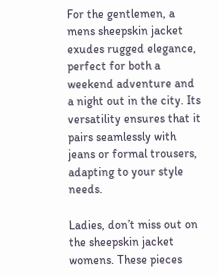For the gentlemen, a mens sheepskin jacket exudes rugged elegance, perfect for both a weekend adventure and a night out in the city. Its versatility ensures that it pairs seamlessly with jeans or formal trousers, adapting to your style needs.

Ladies, don’t miss out on the sheepskin jacket womens. These pieces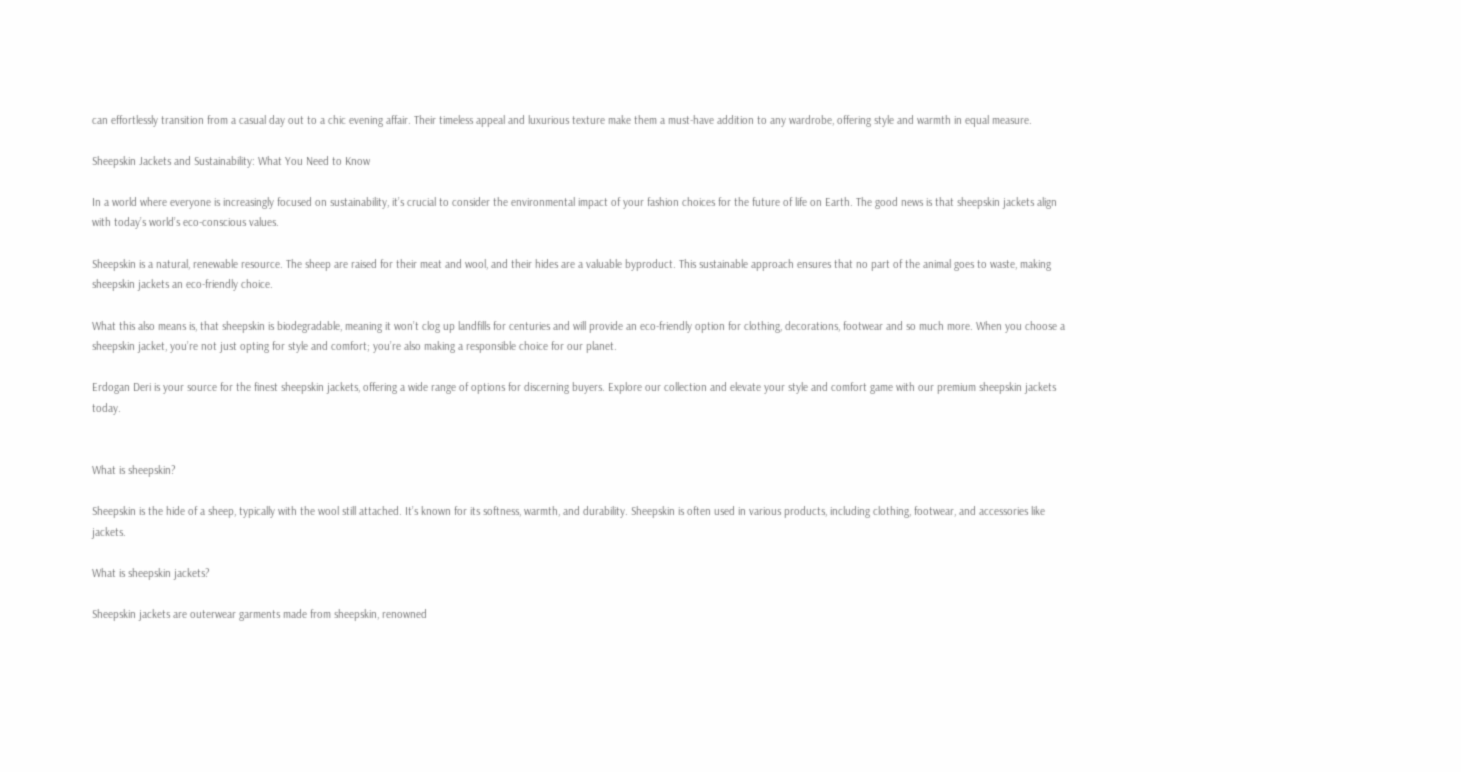can effortlessly transition from a casual day out to a chic evening affair. Their timeless appeal and luxurious texture make them a must-have addition to any wardrobe, offering style and warmth in equal measure.

Sheepskin Jackets and Sustainability: What You Need to Know

In a world where everyone is increasingly focused on sustainability, it’s crucial to consider the environmental impact of your fashion choices for the future of life on Earth. The good news is that sheepskin jackets align with today’s world’s eco-conscious values.

Sheepskin is a natural, renewable resource. The sheep are raised for their meat and wool, and their hides are a valuable byproduct. This sustainable approach ensures that no part of the animal goes to waste, making sheepskin jackets an eco-friendly choice.

What this also means is, that sheepskin is biodegradable, meaning it won’t clog up landfills for centuries and will provide an eco-friendly option for clothing, decorations, footwear and so much more. When you choose a sheepskin jacket, you’re not just opting for style and comfort; you’re also making a responsible choice for our planet.

Erdogan Deri is your source for the finest sheepskin jackets, offering a wide range of options for discerning buyers. Explore our collection and elevate your style and comfort game with our premium sheepskin jackets today.


What is sheepskin?

Sheepskin is the hide of a sheep, typically with the wool still attached. It’s known for its softness, warmth, and durability. Sheepskin is often used in various products, including clothing, footwear, and accessories like jackets.

What is sheepskin jackets?

Sheepskin jackets are outerwear garments made from sheepskin, renowned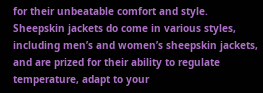for their unbeatable comfort and style. Sheepskin jackets do come in various styles, including men’s and women’s sheepskin jackets, and are prized for their ability to regulate temperature, adapt to your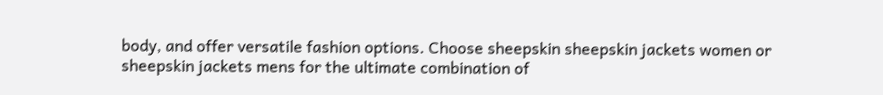body, and offer versatile fashion options. Choose sheepskin sheepskin jackets women or sheepskin jackets mens for the ultimate combination of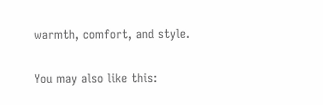warmth, comfort, and style.

You may also like this: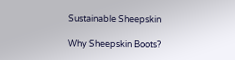Sustainable Sheepskin

Why Sheepskin Boots?